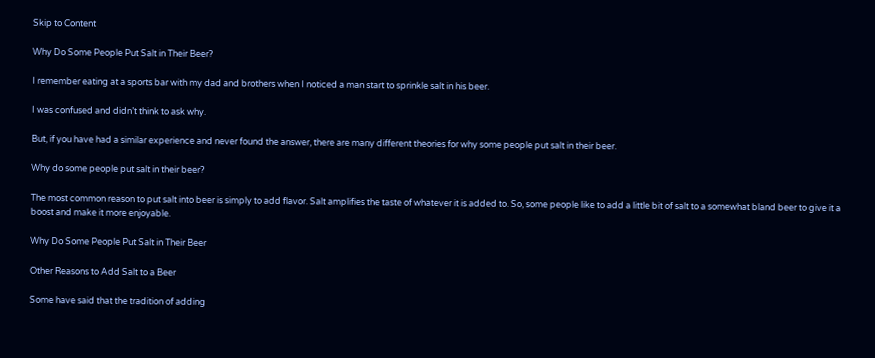Skip to Content

Why Do Some People Put Salt in Their Beer?

I remember eating at a sports bar with my dad and brothers when I noticed a man start to sprinkle salt in his beer.

I was confused and didn’t think to ask why.

But, if you have had a similar experience and never found the answer, there are many different theories for why some people put salt in their beer.

Why do some people put salt in their beer?

The most common reason to put salt into beer is simply to add flavor. Salt amplifies the taste of whatever it is added to. So, some people like to add a little bit of salt to a somewhat bland beer to give it a boost and make it more enjoyable.

Why Do Some People Put Salt in Their Beer

Other Reasons to Add Salt to a Beer

Some have said that the tradition of adding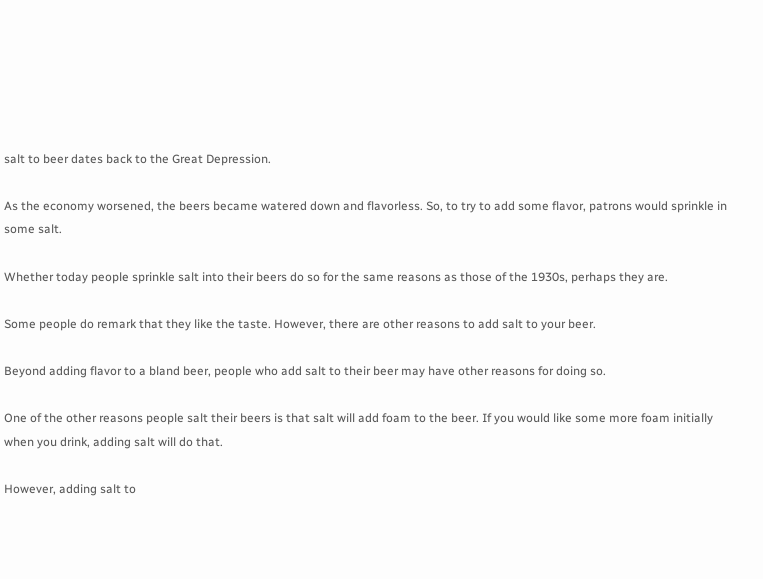salt to beer dates back to the Great Depression.

As the economy worsened, the beers became watered down and flavorless. So, to try to add some flavor, patrons would sprinkle in some salt.

Whether today people sprinkle salt into their beers do so for the same reasons as those of the 1930s, perhaps they are.

Some people do remark that they like the taste. However, there are other reasons to add salt to your beer.

Beyond adding flavor to a bland beer, people who add salt to their beer may have other reasons for doing so.

One of the other reasons people salt their beers is that salt will add foam to the beer. If you would like some more foam initially when you drink, adding salt will do that.

However, adding salt to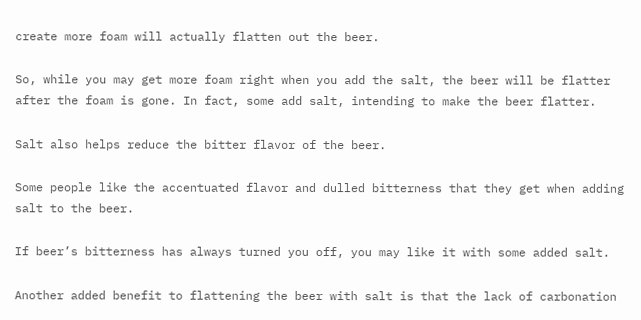create more foam will actually flatten out the beer.

So, while you may get more foam right when you add the salt, the beer will be flatter after the foam is gone. In fact, some add salt, intending to make the beer flatter.

Salt also helps reduce the bitter flavor of the beer.

Some people like the accentuated flavor and dulled bitterness that they get when adding salt to the beer.

If beer’s bitterness has always turned you off, you may like it with some added salt.

Another added benefit to flattening the beer with salt is that the lack of carbonation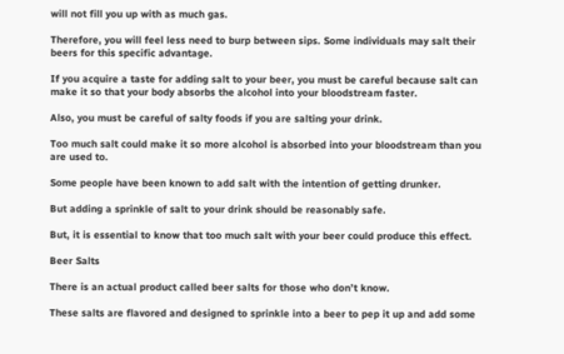will not fill you up with as much gas.

Therefore, you will feel less need to burp between sips. Some individuals may salt their beers for this specific advantage.

If you acquire a taste for adding salt to your beer, you must be careful because salt can make it so that your body absorbs the alcohol into your bloodstream faster.

Also, you must be careful of salty foods if you are salting your drink.

Too much salt could make it so more alcohol is absorbed into your bloodstream than you are used to.

Some people have been known to add salt with the intention of getting drunker.

But adding a sprinkle of salt to your drink should be reasonably safe.

But, it is essential to know that too much salt with your beer could produce this effect.

Beer Salts

There is an actual product called beer salts for those who don’t know.

These salts are flavored and designed to sprinkle into a beer to pep it up and add some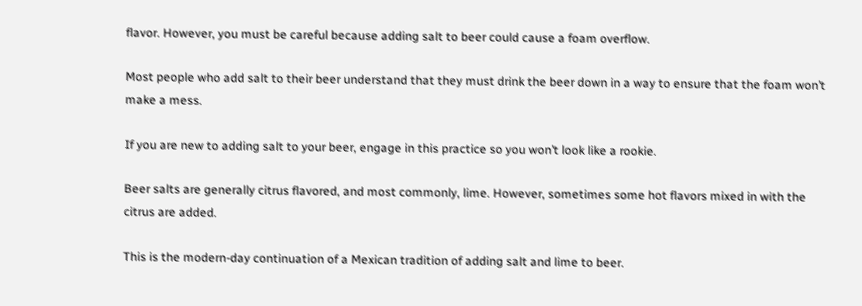flavor. However, you must be careful because adding salt to beer could cause a foam overflow.

Most people who add salt to their beer understand that they must drink the beer down in a way to ensure that the foam won’t make a mess.

If you are new to adding salt to your beer, engage in this practice so you won’t look like a rookie.

Beer salts are generally citrus flavored, and most commonly, lime. However, sometimes some hot flavors mixed in with the citrus are added.

This is the modern-day continuation of a Mexican tradition of adding salt and lime to beer.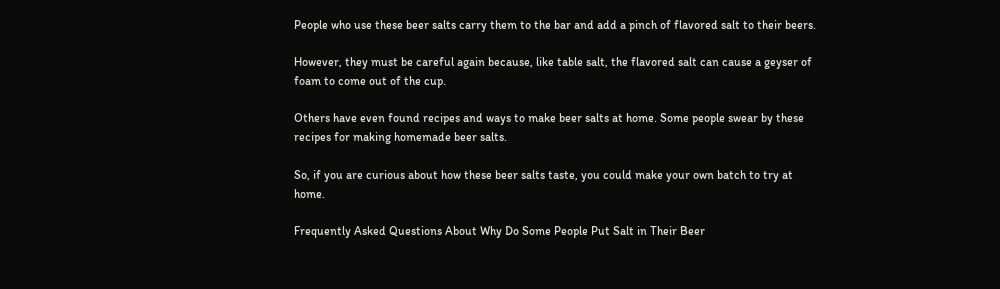People who use these beer salts carry them to the bar and add a pinch of flavored salt to their beers.

However, they must be careful again because, like table salt, the flavored salt can cause a geyser of foam to come out of the cup.

Others have even found recipes and ways to make beer salts at home. Some people swear by these recipes for making homemade beer salts.

So, if you are curious about how these beer salts taste, you could make your own batch to try at home.

Frequently Asked Questions About Why Do Some People Put Salt in Their Beer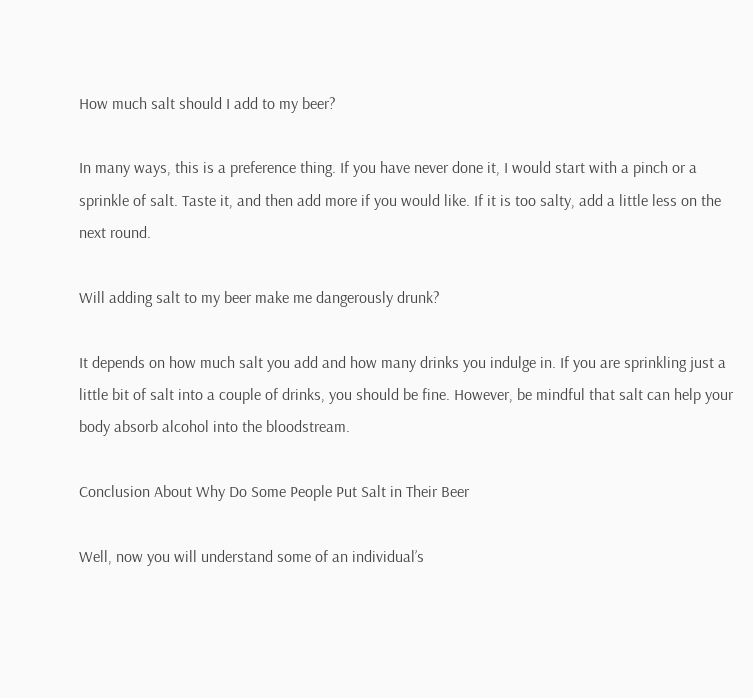How much salt should I add to my beer?

In many ways, this is a preference thing. If you have never done it, I would start with a pinch or a sprinkle of salt. Taste it, and then add more if you would like. If it is too salty, add a little less on the next round.

Will adding salt to my beer make me dangerously drunk?

It depends on how much salt you add and how many drinks you indulge in. If you are sprinkling just a little bit of salt into a couple of drinks, you should be fine. However, be mindful that salt can help your body absorb alcohol into the bloodstream.

Conclusion About Why Do Some People Put Salt in Their Beer

Well, now you will understand some of an individual’s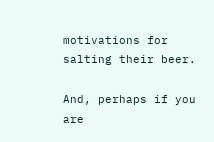motivations for salting their beer.

And, perhaps if you are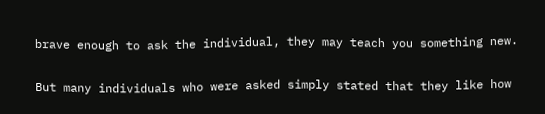brave enough to ask the individual, they may teach you something new.

But many individuals who were asked simply stated that they like how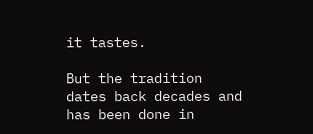it tastes.

But the tradition dates back decades and has been done in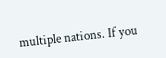multiple nations. If you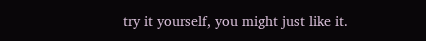try it yourself, you might just like it.